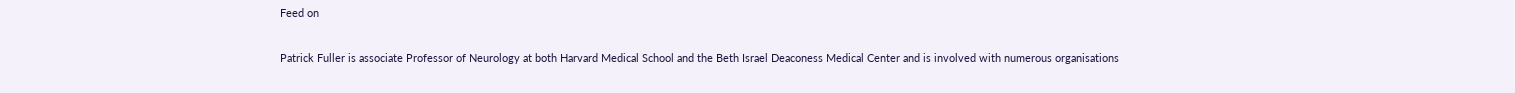Feed on

Patrick Fuller is associate Professor of Neurology at both Harvard Medical School and the Beth Israel Deaconess Medical Center and is involved with numerous organisations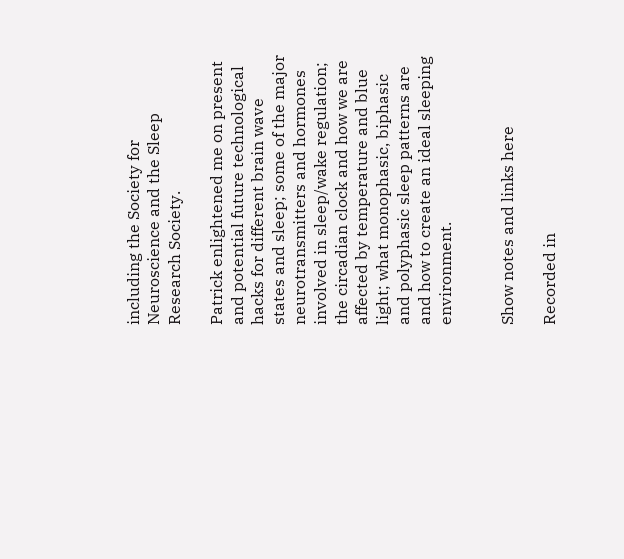including the Society for Neuroscience and the Sleep Research Society.

Patrick enlightened me on present and potential future technological hacks for different brain wave states and sleep; some of the major neurotransmitters and hormones involved in sleep/wake regulation; the circadian clock and how we are affected by temperature and blue light; what monophasic, biphasic and polyphasic sleep patterns are and how to create an ideal sleeping environment.


Show notes and links here

Recorded in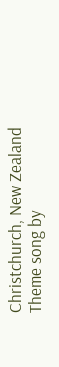Christchurch, New Zealand
Theme song by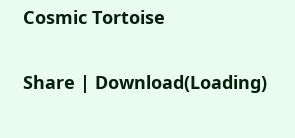Cosmic Tortoise

Share | Download(Loading)